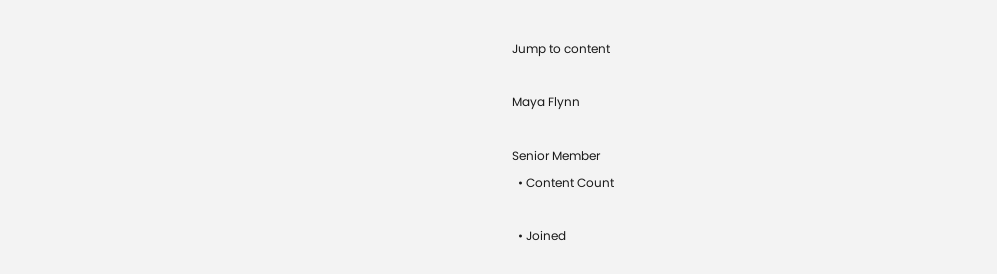Jump to content

Maya Flynn

Senior Member
  • Content Count

  • Joined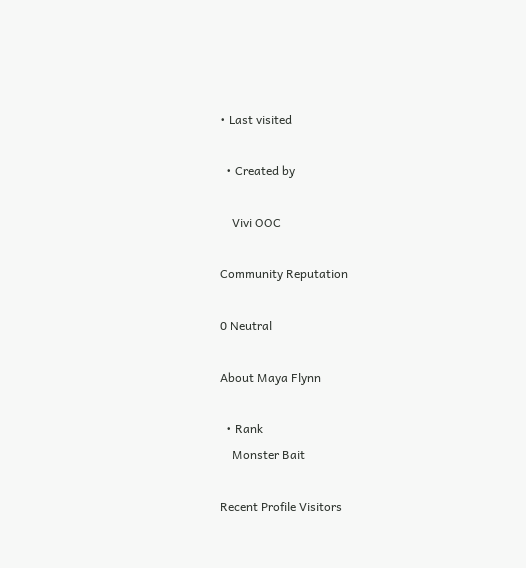• Last visited

  • Created by

    Vivi OOC

Community Reputation

0 Neutral

About Maya Flynn

  • Rank
    Monster Bait

Recent Profile Visitors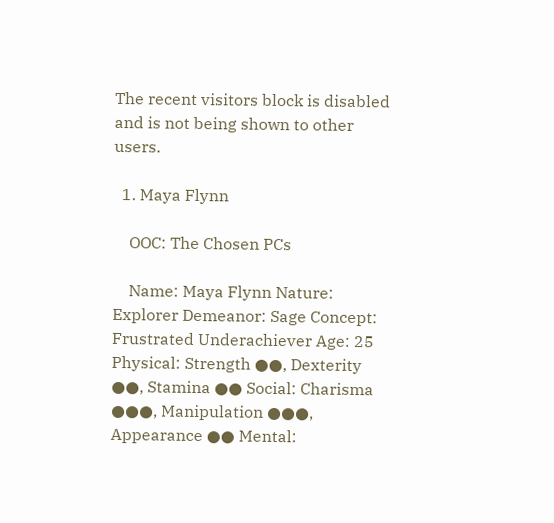The recent visitors block is disabled and is not being shown to other users.

  1. Maya Flynn

    OOC: The Chosen PCs

    Name: Maya Flynn Nature: Explorer Demeanor: Sage Concept: Frustrated Underachiever Age: 25 Physical: Strength ●●, Dexterity ●●, Stamina ●● Social: Charisma ●●●, Manipulation ●●●, Appearance ●● Mental: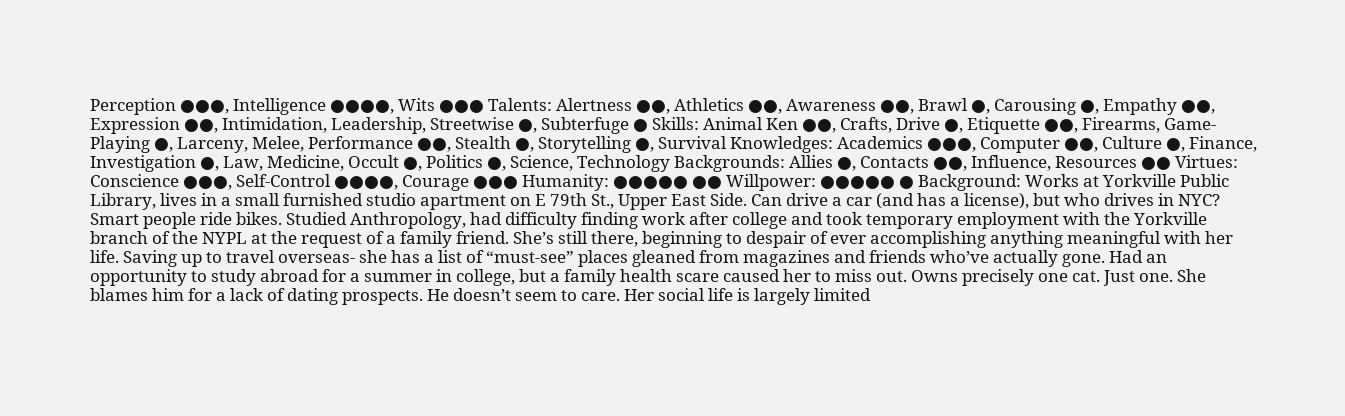Perception ●●●, Intelligence ●●●●, Wits ●●● Talents: Alertness ●●, Athletics ●●, Awareness ●●, Brawl ●, Carousing ●, Empathy ●●, Expression ●●, Intimidation, Leadership, Streetwise ●, Subterfuge ● Skills: Animal Ken ●●, Crafts, Drive ●, Etiquette ●●, Firearms, Game-Playing ●, Larceny, Melee, Performance ●●, Stealth ●, Storytelling ●, Survival Knowledges: Academics ●●●, Computer ●●, Culture ●, Finance, Investigation ●, Law, Medicine, Occult ●, Politics ●, Science, Technology Backgrounds: Allies ●, Contacts ●●, Influence, Resources ●● Virtues: Conscience ●●●, Self-Control ●●●●, Courage ●●● Humanity: ●●●●● ●● Willpower: ●●●●● ● Background: Works at Yorkville Public Library, lives in a small furnished studio apartment on E 79th St., Upper East Side. Can drive a car (and has a license), but who drives in NYC? Smart people ride bikes. Studied Anthropology, had difficulty finding work after college and took temporary employment with the Yorkville branch of the NYPL at the request of a family friend. She’s still there, beginning to despair of ever accomplishing anything meaningful with her life. Saving up to travel overseas- she has a list of “must-see” places gleaned from magazines and friends who’ve actually gone. Had an opportunity to study abroad for a summer in college, but a family health scare caused her to miss out. Owns precisely one cat. Just one. She blames him for a lack of dating prospects. He doesn’t seem to care. Her social life is largely limited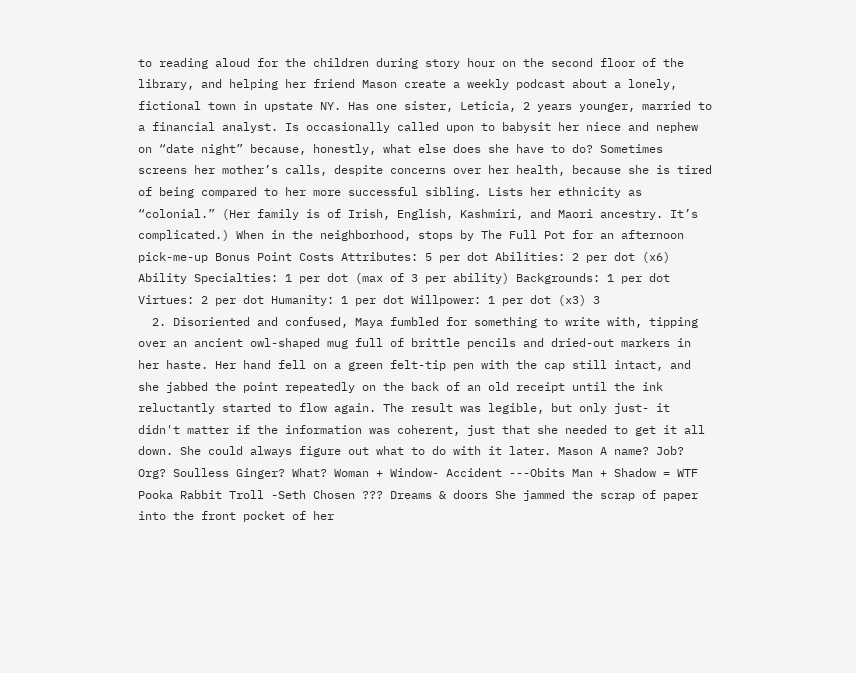to reading aloud for the children during story hour on the second floor of the library, and helping her friend Mason create a weekly podcast about a lonely, fictional town in upstate NY. Has one sister, Leticia, 2 years younger, married to a financial analyst. Is occasionally called upon to babysit her niece and nephew on “date night” because, honestly, what else does she have to do? Sometimes screens her mother’s calls, despite concerns over her health, because she is tired of being compared to her more successful sibling. Lists her ethnicity as “colonial.” (Her family is of Irish, English, Kashmiri, and Maori ancestry. It’s complicated.) When in the neighborhood, stops by The Full Pot for an afternoon pick-me-up Bonus Point Costs Attributes: 5 per dot Abilities: 2 per dot (x6) Ability Specialties: 1 per dot (max of 3 per ability) Backgrounds: 1 per dot Virtues: 2 per dot Humanity: 1 per dot Willpower: 1 per dot (x3) 3
  2. Disoriented and confused, Maya fumbled for something to write with, tipping over an ancient owl-shaped mug full of brittle pencils and dried-out markers in her haste. Her hand fell on a green felt-tip pen with the cap still intact, and she jabbed the point repeatedly on the back of an old receipt until the ink reluctantly started to flow again. The result was legible, but only just- it didn't matter if the information was coherent, just that she needed to get it all down. She could always figure out what to do with it later. Mason A name? Job? Org? Soulless Ginger? What? Woman + Window- Accident ---Obits Man + Shadow = WTF Pooka Rabbit Troll -Seth Chosen ??? Dreams & doors She jammed the scrap of paper into the front pocket of her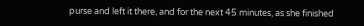purse and left it there, and for the next 45 minutes, as she finished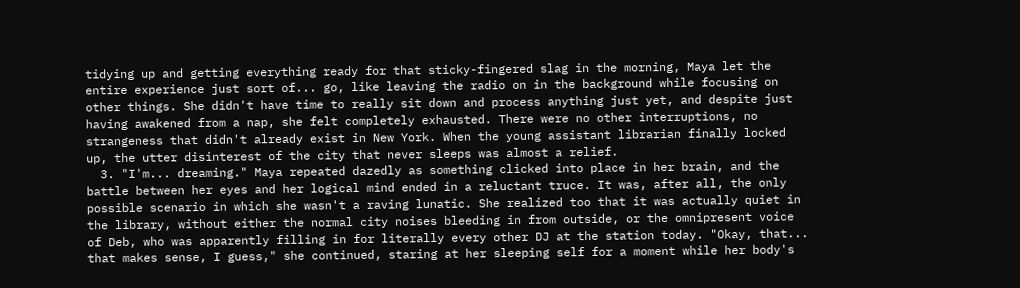tidying up and getting everything ready for that sticky-fingered slag in the morning, Maya let the entire experience just sort of... go, like leaving the radio on in the background while focusing on other things. She didn't have time to really sit down and process anything just yet, and despite just having awakened from a nap, she felt completely exhausted. There were no other interruptions, no strangeness that didn't already exist in New York. When the young assistant librarian finally locked up, the utter disinterest of the city that never sleeps was almost a relief.
  3. "I'm... dreaming." Maya repeated dazedly as something clicked into place in her brain, and the battle between her eyes and her logical mind ended in a reluctant truce. It was, after all, the only possible scenario in which she wasn't a raving lunatic. She realized too that it was actually quiet in the library, without either the normal city noises bleeding in from outside, or the omnipresent voice of Deb, who was apparently filling in for literally every other DJ at the station today. "Okay, that... that makes sense, I guess," she continued, staring at her sleeping self for a moment while her body's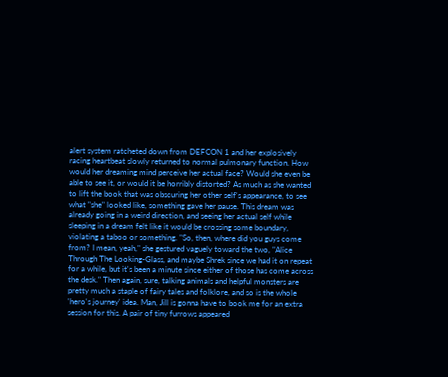alert system ratcheted down from DEFCON 1 and her explosively racing heartbeat slowly returned to normal pulmonary function. How would her dreaming mind perceive her actual face? Would she even be able to see it, or would it be horribly distorted? As much as she wanted to lift the book that was obscuring her other self's appearance, to see what "she" looked like, something gave her pause. This dream was already going in a weird direction, and seeing her actual self while sleeping in a dream felt like it would be crossing some boundary, violating a taboo or something. "So, then, where did you guys come from? I mean, yeah," she gestured vaguely toward the two, "Alice Through The Looking-Glass, and maybe Shrek since we had it on repeat for a while, but it's been a minute since either of those has come across the desk." Then again, sure, talking animals and helpful monsters are pretty much a staple of fairy tales and folklore, and so is the whole 'hero's journey' idea. Man, Jill is gonna have to book me for an extra session for this. A pair of tiny furrows appeared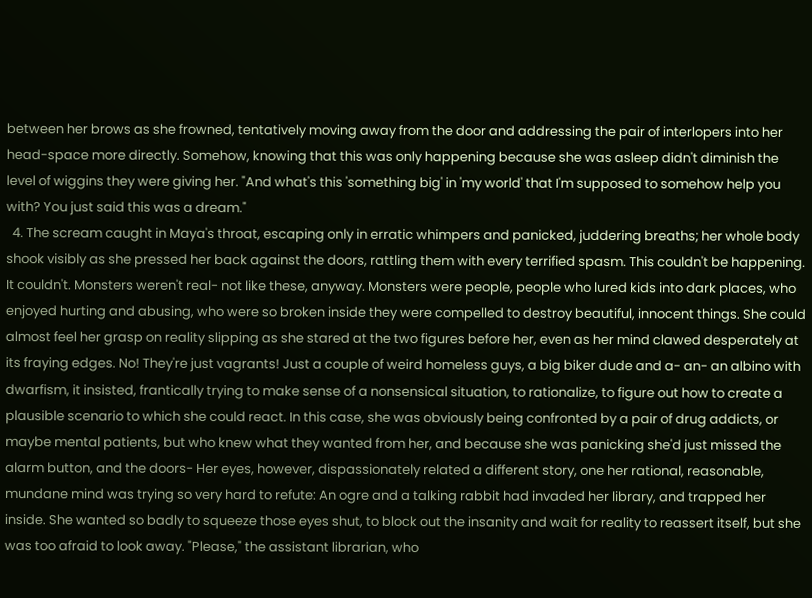between her brows as she frowned, tentatively moving away from the door and addressing the pair of interlopers into her head-space more directly. Somehow, knowing that this was only happening because she was asleep didn't diminish the level of wiggins they were giving her. "And what's this 'something big' in 'my world' that I'm supposed to somehow help you with? You just said this was a dream."
  4. The scream caught in Maya's throat, escaping only in erratic whimpers and panicked, juddering breaths; her whole body shook visibly as she pressed her back against the doors, rattling them with every terrified spasm. This couldn't be happening. It couldn't. Monsters weren't real- not like these, anyway. Monsters were people, people who lured kids into dark places, who enjoyed hurting and abusing, who were so broken inside they were compelled to destroy beautiful, innocent things. She could almost feel her grasp on reality slipping as she stared at the two figures before her, even as her mind clawed desperately at its fraying edges. No! They're just vagrants! Just a couple of weird homeless guys, a big biker dude and a- an- an albino with dwarfism, it insisted, frantically trying to make sense of a nonsensical situation, to rationalize, to figure out how to create a plausible scenario to which she could react. In this case, she was obviously being confronted by a pair of drug addicts, or maybe mental patients, but who knew what they wanted from her, and because she was panicking she'd just missed the alarm button, and the doors- Her eyes, however, dispassionately related a different story, one her rational, reasonable, mundane mind was trying so very hard to refute: An ogre and a talking rabbit had invaded her library, and trapped her inside. She wanted so badly to squeeze those eyes shut, to block out the insanity and wait for reality to reassert itself, but she was too afraid to look away. "Please," the assistant librarian, who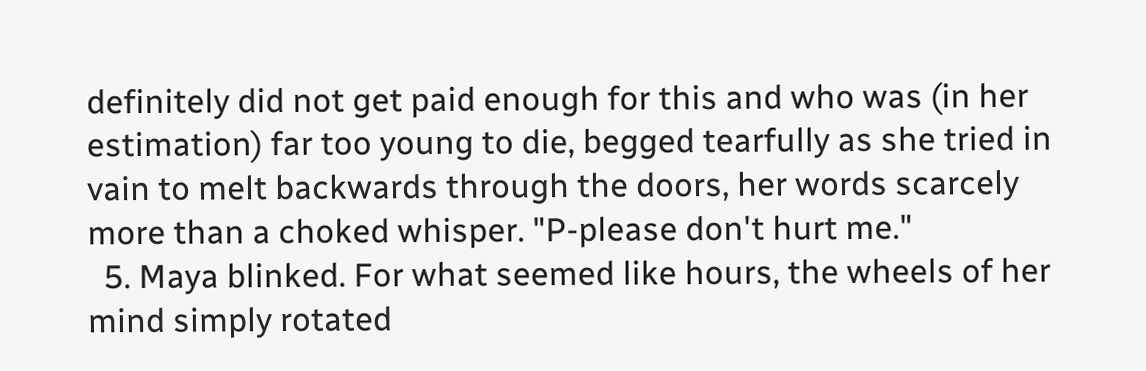definitely did not get paid enough for this and who was (in her estimation) far too young to die, begged tearfully as she tried in vain to melt backwards through the doors, her words scarcely more than a choked whisper. "P-please don't hurt me."
  5. Maya blinked. For what seemed like hours, the wheels of her mind simply rotated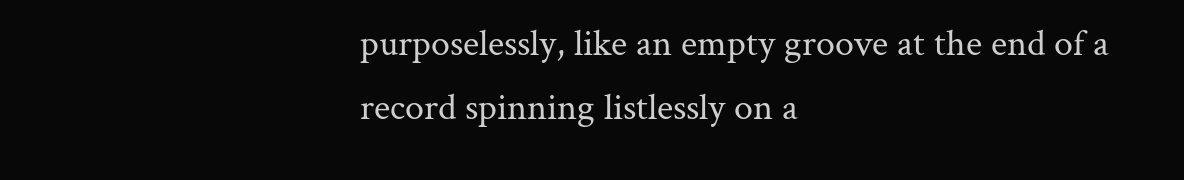purposelessly, like an empty groove at the end of a record spinning listlessly on a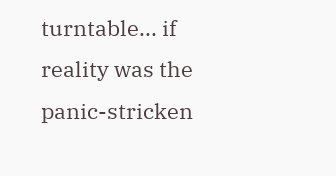turntable... if reality was the panic-stricken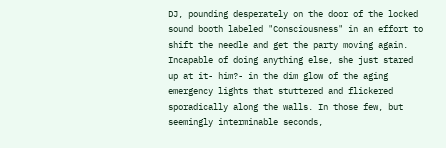DJ, pounding desperately on the door of the locked sound booth labeled "Consciousness" in an effort to shift the needle and get the party moving again. Incapable of doing anything else, she just stared up at it- him?- in the dim glow of the aging emergency lights that stuttered and flickered sporadically along the walls. In those few, but seemingly interminable seconds,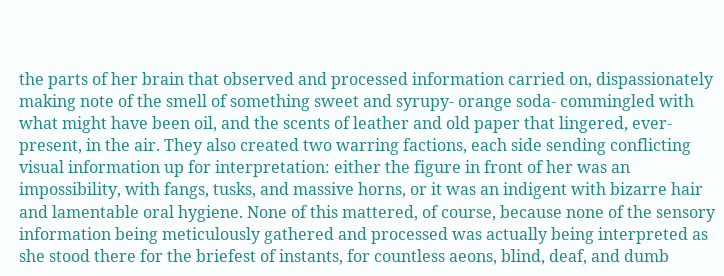the parts of her brain that observed and processed information carried on, dispassionately making note of the smell of something sweet and syrupy- orange soda- commingled with what might have been oil, and the scents of leather and old paper that lingered, ever-present, in the air. They also created two warring factions, each side sending conflicting visual information up for interpretation: either the figure in front of her was an impossibility, with fangs, tusks, and massive horns, or it was an indigent with bizarre hair and lamentable oral hygiene. None of this mattered, of course, because none of the sensory information being meticulously gathered and processed was actually being interpreted as she stood there for the briefest of instants, for countless aeons, blind, deaf, and dumb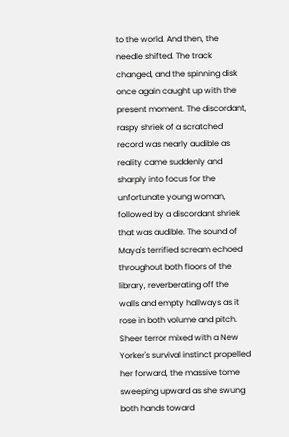to the world. And then, the needle shifted. The track changed, and the spinning disk once again caught up with the present moment. The discordant, raspy shriek of a scratched record was nearly audible as reality came suddenly and sharply into focus for the unfortunate young woman, followed by a discordant shriek that was audible. The sound of Maya's terrified scream echoed throughout both floors of the library, reverberating off the walls and empty hallways as it rose in both volume and pitch. Sheer terror mixed with a New Yorker's survival instinct propelled her forward, the massive tome sweeping upward as she swung both hands toward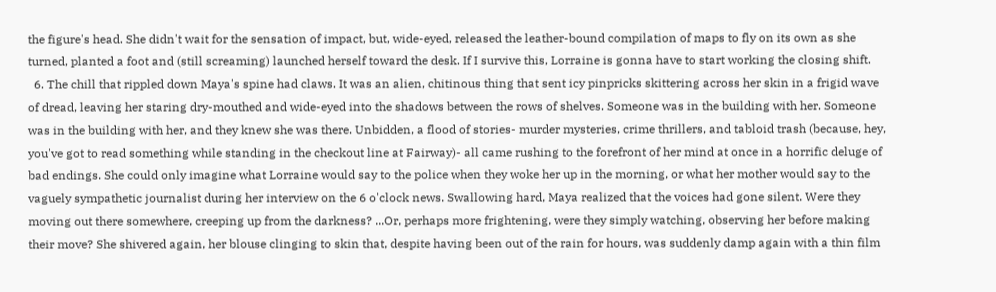the figure's head. She didn't wait for the sensation of impact, but, wide-eyed, released the leather-bound compilation of maps to fly on its own as she turned, planted a foot and (still screaming) launched herself toward the desk. If I survive this, Lorraine is gonna have to start working the closing shift.
  6. The chill that rippled down Maya's spine had claws. It was an alien, chitinous thing that sent icy pinpricks skittering across her skin in a frigid wave of dread, leaving her staring dry-mouthed and wide-eyed into the shadows between the rows of shelves. Someone was in the building with her. Someone was in the building with her, and they knew she was there. Unbidden, a flood of stories- murder mysteries, crime thrillers, and tabloid trash (because, hey, you've got to read something while standing in the checkout line at Fairway)- all came rushing to the forefront of her mind at once in a horrific deluge of bad endings. She could only imagine what Lorraine would say to the police when they woke her up in the morning, or what her mother would say to the vaguely sympathetic journalist during her interview on the 6 o'clock news. Swallowing hard, Maya realized that the voices had gone silent. Were they moving out there somewhere, creeping up from the darkness? ...Or, perhaps more frightening, were they simply watching, observing her before making their move? She shivered again, her blouse clinging to skin that, despite having been out of the rain for hours, was suddenly damp again with a thin film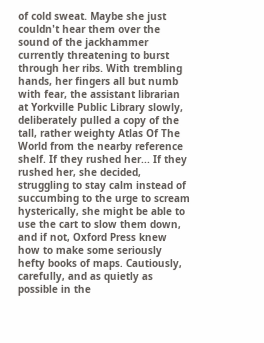of cold sweat. Maybe she just couldn't hear them over the sound of the jackhammer currently threatening to burst through her ribs. With trembling hands, her fingers all but numb with fear, the assistant librarian at Yorkville Public Library slowly, deliberately pulled a copy of the tall, rather weighty Atlas Of The World from the nearby reference shelf. If they rushed her... If they rushed her, she decided, struggling to stay calm instead of succumbing to the urge to scream hysterically, she might be able to use the cart to slow them down, and if not, Oxford Press knew how to make some seriously hefty books of maps. Cautiously, carefully, and as quietly as possible in the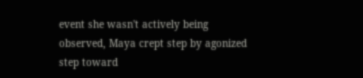event she wasn't actively being observed, Maya crept step by agonized step toward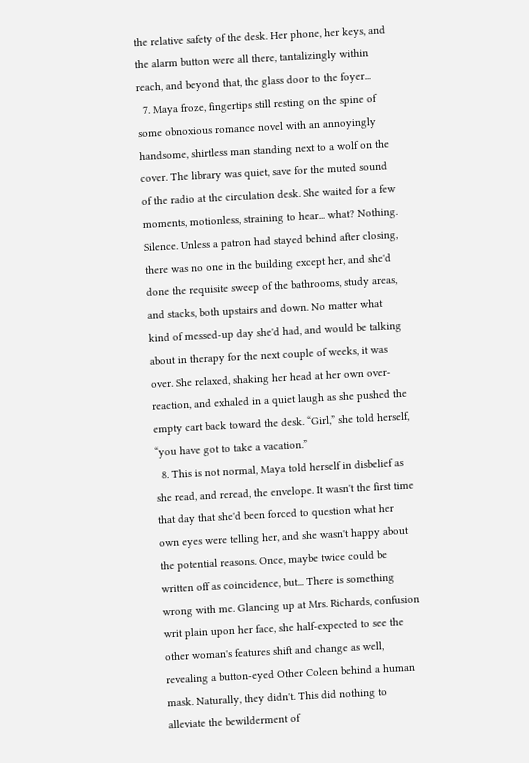the relative safety of the desk. Her phone, her keys, and the alarm button were all there, tantalizingly within reach, and beyond that, the glass door to the foyer...
  7. Maya froze, fingertips still resting on the spine of some obnoxious romance novel with an annoyingly handsome, shirtless man standing next to a wolf on the cover. The library was quiet, save for the muted sound of the radio at the circulation desk. She waited for a few moments, motionless, straining to hear... what? Nothing. Silence. Unless a patron had stayed behind after closing, there was no one in the building except her, and she'd done the requisite sweep of the bathrooms, study areas, and stacks, both upstairs and down. No matter what kind of messed-up day she'd had, and would be talking about in therapy for the next couple of weeks, it was over. She relaxed, shaking her head at her own over-reaction, and exhaled in a quiet laugh as she pushed the empty cart back toward the desk. “Girl,” she told herself, “you have got to take a vacation.”
  8. This is not normal, Maya told herself in disbelief as she read, and reread, the envelope. It wasn't the first time that day that she'd been forced to question what her own eyes were telling her, and she wasn't happy about the potential reasons. Once, maybe twice could be written off as coincidence, but... There is something wrong with me. Glancing up at Mrs. Richards, confusion writ plain upon her face, she half-expected to see the other woman's features shift and change as well, revealing a button-eyed Other Coleen behind a human mask. Naturally, they didn't. This did nothing to alleviate the bewilderment of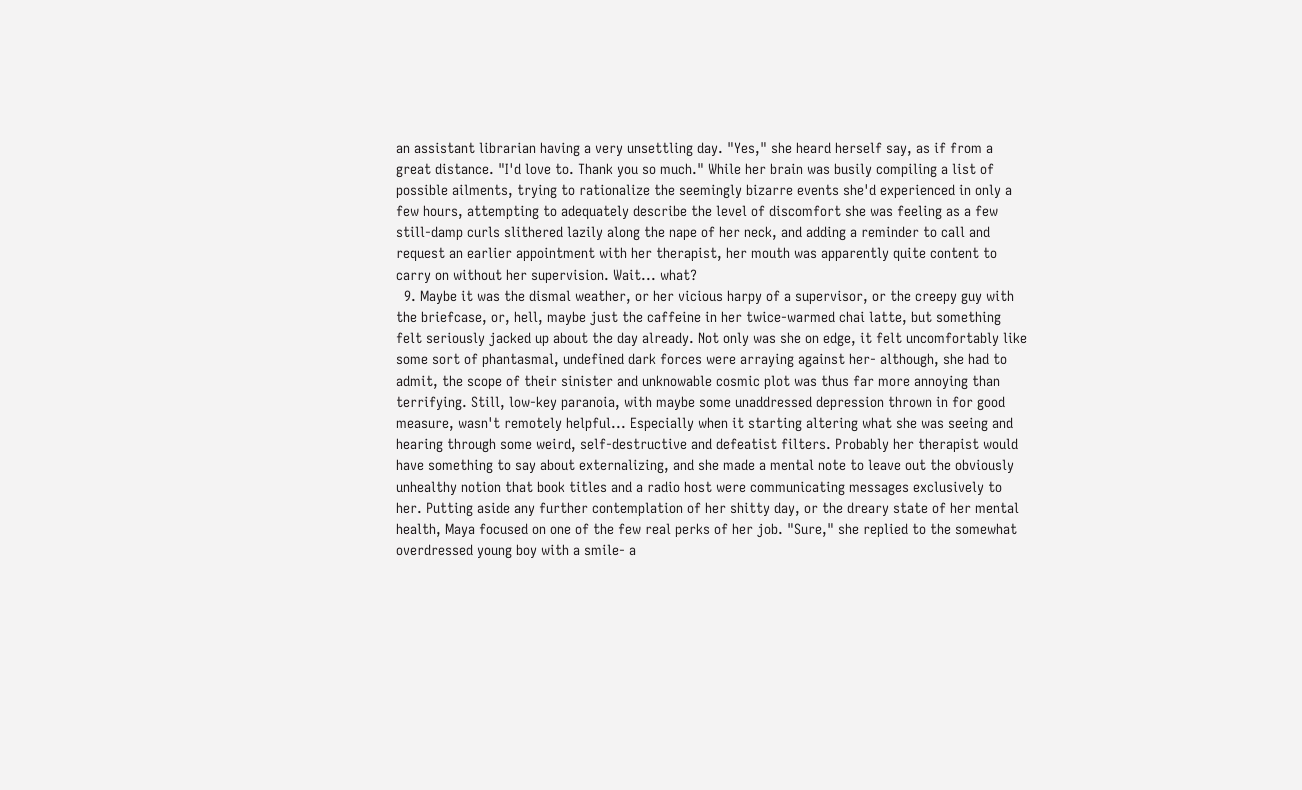an assistant librarian having a very unsettling day. "Yes," she heard herself say, as if from a great distance. "I'd love to. Thank you so much." While her brain was busily compiling a list of possible ailments, trying to rationalize the seemingly bizarre events she'd experienced in only a few hours, attempting to adequately describe the level of discomfort she was feeling as a few still-damp curls slithered lazily along the nape of her neck, and adding a reminder to call and request an earlier appointment with her therapist, her mouth was apparently quite content to carry on without her supervision. Wait... what?
  9. Maybe it was the dismal weather, or her vicious harpy of a supervisor, or the creepy guy with the briefcase, or, hell, maybe just the caffeine in her twice-warmed chai latte, but something felt seriously jacked up about the day already. Not only was she on edge, it felt uncomfortably like some sort of phantasmal, undefined dark forces were arraying against her- although, she had to admit, the scope of their sinister and unknowable cosmic plot was thus far more annoying than terrifying. Still, low-key paranoia, with maybe some unaddressed depression thrown in for good measure, wasn't remotely helpful... Especially when it starting altering what she was seeing and hearing through some weird, self-destructive and defeatist filters. Probably her therapist would have something to say about externalizing, and she made a mental note to leave out the obviously unhealthy notion that book titles and a radio host were communicating messages exclusively to her. Putting aside any further contemplation of her shitty day, or the dreary state of her mental health, Maya focused on one of the few real perks of her job. "Sure," she replied to the somewhat overdressed young boy with a smile- a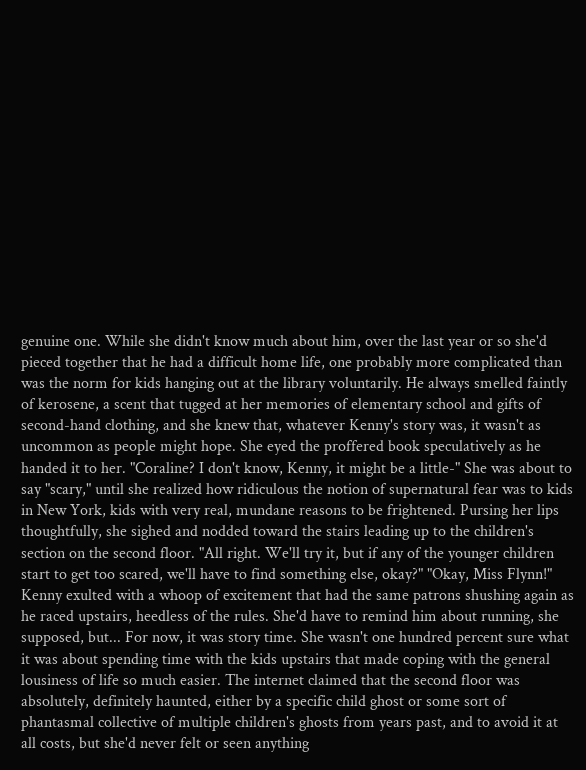genuine one. While she didn't know much about him, over the last year or so she'd pieced together that he had a difficult home life, one probably more complicated than was the norm for kids hanging out at the library voluntarily. He always smelled faintly of kerosene, a scent that tugged at her memories of elementary school and gifts of second-hand clothing, and she knew that, whatever Kenny's story was, it wasn't as uncommon as people might hope. She eyed the proffered book speculatively as he handed it to her. "Coraline? I don't know, Kenny, it might be a little-" She was about to say "scary," until she realized how ridiculous the notion of supernatural fear was to kids in New York, kids with very real, mundane reasons to be frightened. Pursing her lips thoughtfully, she sighed and nodded toward the stairs leading up to the children's section on the second floor. "All right. We'll try it, but if any of the younger children start to get too scared, we'll have to find something else, okay?" "Okay, Miss Flynn!" Kenny exulted with a whoop of excitement that had the same patrons shushing again as he raced upstairs, heedless of the rules. She'd have to remind him about running, she supposed, but... For now, it was story time. She wasn't one hundred percent sure what it was about spending time with the kids upstairs that made coping with the general lousiness of life so much easier. The internet claimed that the second floor was absolutely, definitely haunted, either by a specific child ghost or some sort of phantasmal collective of multiple children's ghosts from years past, and to avoid it at all costs, but she'd never felt or seen anything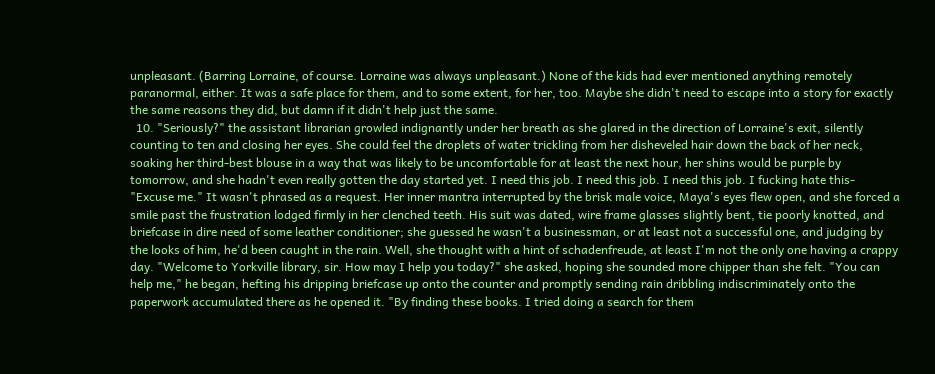unpleasant. (Barring Lorraine, of course. Lorraine was always unpleasant.) None of the kids had ever mentioned anything remotely paranormal, either. It was a safe place for them, and to some extent, for her, too. Maybe she didn't need to escape into a story for exactly the same reasons they did, but damn if it didn't help just the same.
  10. "Seriously?" the assistant librarian growled indignantly under her breath as she glared in the direction of Lorraine's exit, silently counting to ten and closing her eyes. She could feel the droplets of water trickling from her disheveled hair down the back of her neck, soaking her third-best blouse in a way that was likely to be uncomfortable for at least the next hour, her shins would be purple by tomorrow, and she hadn't even really gotten the day started yet. I need this job. I need this job. I need this job. I fucking hate this- "Excuse me." It wasn't phrased as a request. Her inner mantra interrupted by the brisk male voice, Maya's eyes flew open, and she forced a smile past the frustration lodged firmly in her clenched teeth. His suit was dated, wire frame glasses slightly bent, tie poorly knotted, and briefcase in dire need of some leather conditioner; she guessed he wasn't a businessman, or at least not a successful one, and judging by the looks of him, he'd been caught in the rain. Well, she thought with a hint of schadenfreude, at least I'm not the only one having a crappy day. "Welcome to Yorkville library, sir. How may I help you today?" she asked, hoping she sounded more chipper than she felt. "You can help me," he began, hefting his dripping briefcase up onto the counter and promptly sending rain dribbling indiscriminately onto the paperwork accumulated there as he opened it. "By finding these books. I tried doing a search for them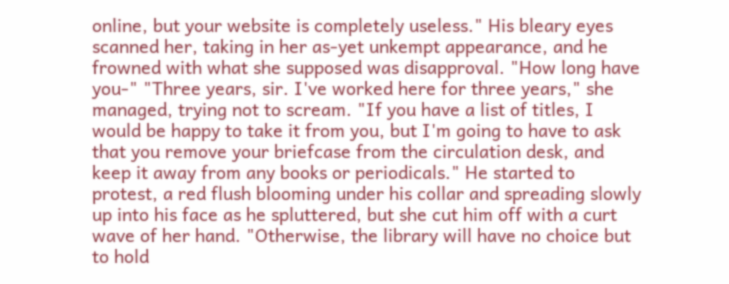online, but your website is completely useless." His bleary eyes scanned her, taking in her as-yet unkempt appearance, and he frowned with what she supposed was disapproval. "How long have you-" "Three years, sir. I've worked here for three years," she managed, trying not to scream. "If you have a list of titles, I would be happy to take it from you, but I'm going to have to ask that you remove your briefcase from the circulation desk, and keep it away from any books or periodicals." He started to protest, a red flush blooming under his collar and spreading slowly up into his face as he spluttered, but she cut him off with a curt wave of her hand. "Otherwise, the library will have no choice but to hold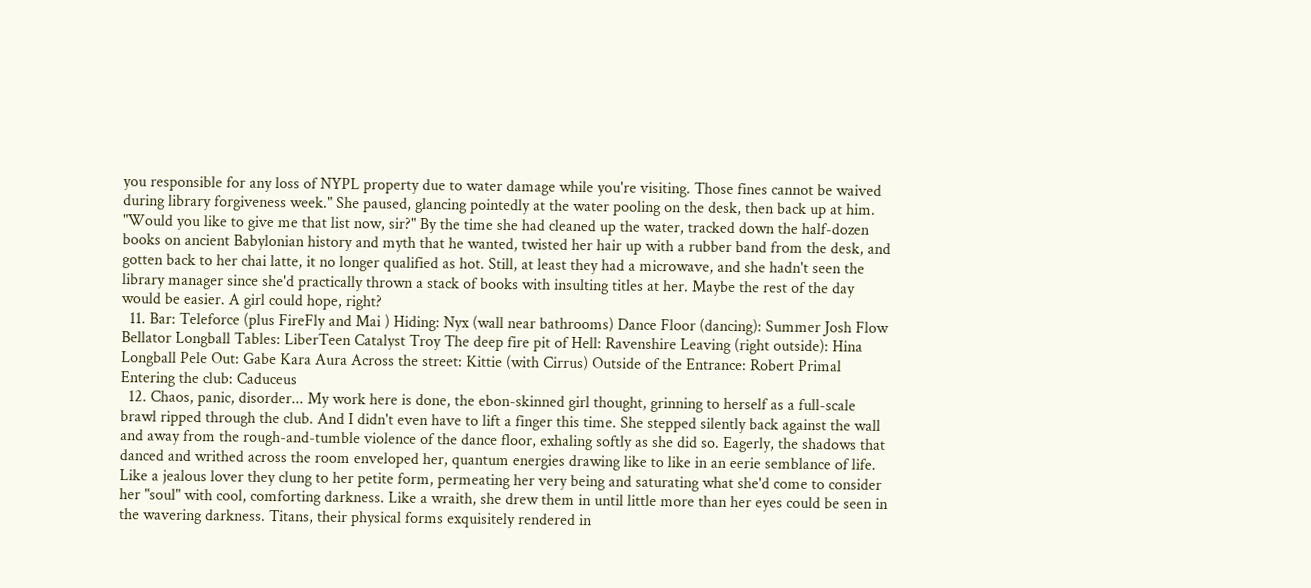you responsible for any loss of NYPL property due to water damage while you're visiting. Those fines cannot be waived during library forgiveness week." She paused, glancing pointedly at the water pooling on the desk, then back up at him. "Would you like to give me that list now, sir?" By the time she had cleaned up the water, tracked down the half-dozen books on ancient Babylonian history and myth that he wanted, twisted her hair up with a rubber band from the desk, and gotten back to her chai latte, it no longer qualified as hot. Still, at least they had a microwave, and she hadn't seen the library manager since she'd practically thrown a stack of books with insulting titles at her. Maybe the rest of the day would be easier. A girl could hope, right?
  11. Bar: Teleforce (plus FireFly and Mai ) Hiding: Nyx (wall near bathrooms) Dance Floor (dancing): Summer Josh Flow Bellator Longball Tables: LiberTeen Catalyst Troy The deep fire pit of Hell: Ravenshire Leaving (right outside): Hina Longball Pele Out: Gabe Kara Aura Across the street: Kittie (with Cirrus) Outside of the Entrance: Robert Primal Entering the club: Caduceus
  12. Chaos, panic, disorder... My work here is done, the ebon-skinned girl thought, grinning to herself as a full-scale brawl ripped through the club. And I didn't even have to lift a finger this time. She stepped silently back against the wall and away from the rough-and-tumble violence of the dance floor, exhaling softly as she did so. Eagerly, the shadows that danced and writhed across the room enveloped her, quantum energies drawing like to like in an eerie semblance of life. Like a jealous lover they clung to her petite form, permeating her very being and saturating what she'd come to consider her "soul" with cool, comforting darkness. Like a wraith, she drew them in until little more than her eyes could be seen in the wavering darkness. Titans, their physical forms exquisitely rendered in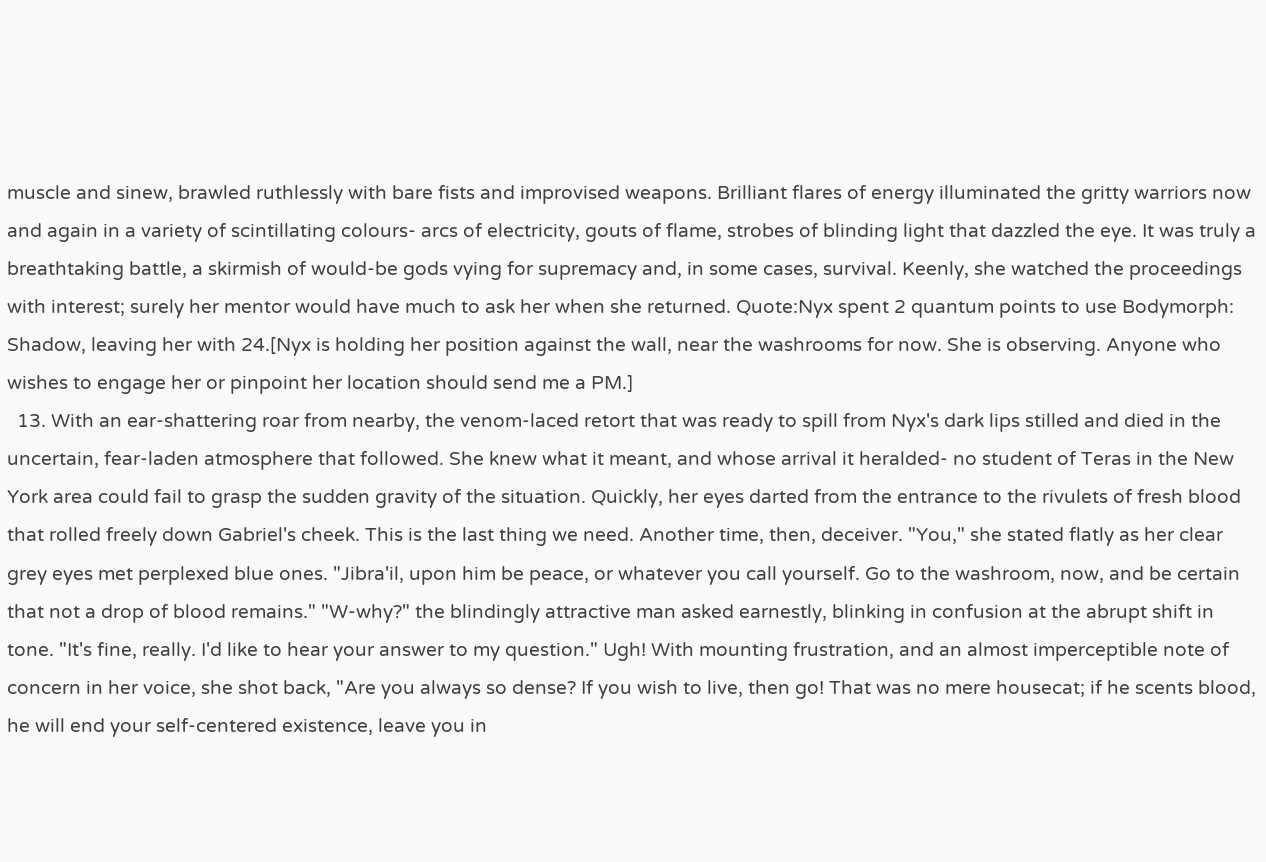muscle and sinew, brawled ruthlessly with bare fists and improvised weapons. Brilliant flares of energy illuminated the gritty warriors now and again in a variety of scintillating colours- arcs of electricity, gouts of flame, strobes of blinding light that dazzled the eye. It was truly a breathtaking battle, a skirmish of would-be gods vying for supremacy and, in some cases, survival. Keenly, she watched the proceedings with interest; surely her mentor would have much to ask her when she returned. Quote:Nyx spent 2 quantum points to use Bodymorph: Shadow, leaving her with 24.[Nyx is holding her position against the wall, near the washrooms for now. She is observing. Anyone who wishes to engage her or pinpoint her location should send me a PM.]
  13. With an ear-shattering roar from nearby, the venom-laced retort that was ready to spill from Nyx's dark lips stilled and died in the uncertain, fear-laden atmosphere that followed. She knew what it meant, and whose arrival it heralded- no student of Teras in the New York area could fail to grasp the sudden gravity of the situation. Quickly, her eyes darted from the entrance to the rivulets of fresh blood that rolled freely down Gabriel's cheek. This is the last thing we need. Another time, then, deceiver. "You," she stated flatly as her clear grey eyes met perplexed blue ones. "Jibra'il, upon him be peace, or whatever you call yourself. Go to the washroom, now, and be certain that not a drop of blood remains." "W-why?" the blindingly attractive man asked earnestly, blinking in confusion at the abrupt shift in tone. "It's fine, really. I'd like to hear your answer to my question." Ugh! With mounting frustration, and an almost imperceptible note of concern in her voice, she shot back, "Are you always so dense? If you wish to live, then go! That was no mere housecat; if he scents blood, he will end your self-centered existence, leave you in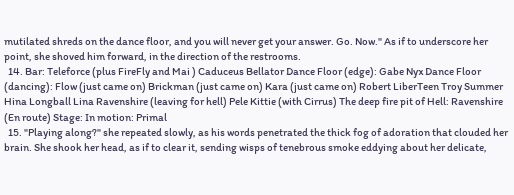mutilated shreds on the dance floor, and you will never get your answer. Go. Now." As if to underscore her point, she shoved him forward, in the direction of the restrooms.
  14. Bar: Teleforce (plus FireFly and Mai ) Caduceus Bellator Dance Floor (edge): Gabe Nyx Dance Floor (dancing): Flow (just came on) Brickman (just came on) Kara (just came on) Robert LiberTeen Troy Summer Hina Longball Lina Ravenshire (leaving for hell) Pele Kittie (with Cirrus) The deep fire pit of Hell: Ravenshire (En route) Stage: In motion: Primal
  15. "Playing along?" she repeated slowly, as his words penetrated the thick fog of adoration that clouded her brain. She shook her head, as if to clear it, sending wisps of tenebrous smoke eddying about her delicate,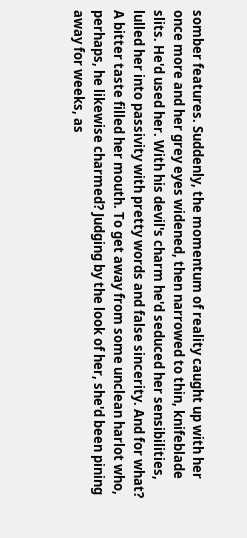somber features. Suddenly, the momentum of reality caught up with her once more and her grey eyes widened, then narrowed to thin, knifeblade slits. He'd used her. With his devil's charm he'd seduced her sensibilities, lulled her into passivity with pretty words and false sincerity. And for what? A bitter taste filled her mouth. To get away from some unclean harlot who, perhaps, he likewise charmed? Judging by the look of her, she'd been pining away for weeks, as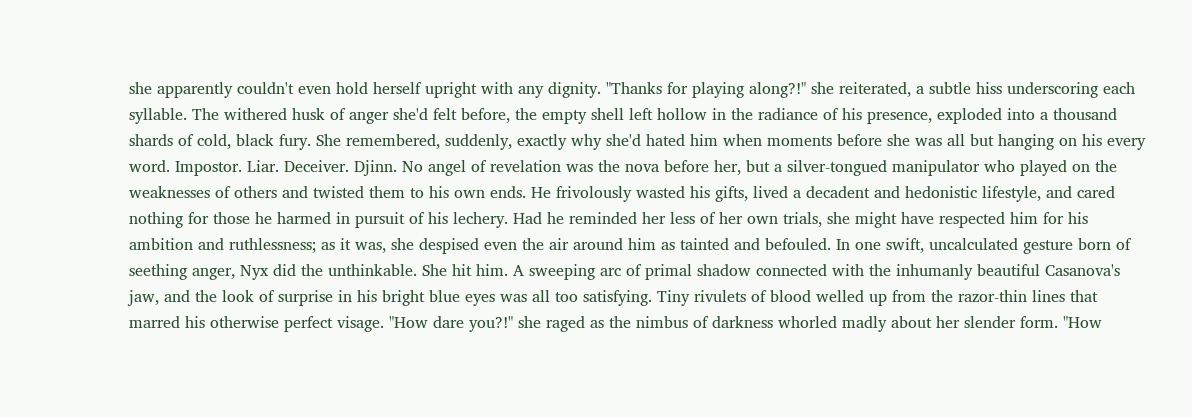she apparently couldn't even hold herself upright with any dignity. "Thanks for playing along?!" she reiterated, a subtle hiss underscoring each syllable. The withered husk of anger she'd felt before, the empty shell left hollow in the radiance of his presence, exploded into a thousand shards of cold, black fury. She remembered, suddenly, exactly why she'd hated him when moments before she was all but hanging on his every word. Impostor. Liar. Deceiver. Djinn. No angel of revelation was the nova before her, but a silver-tongued manipulator who played on the weaknesses of others and twisted them to his own ends. He frivolously wasted his gifts, lived a decadent and hedonistic lifestyle, and cared nothing for those he harmed in pursuit of his lechery. Had he reminded her less of her own trials, she might have respected him for his ambition and ruthlessness; as it was, she despised even the air around him as tainted and befouled. In one swift, uncalculated gesture born of seething anger, Nyx did the unthinkable. She hit him. A sweeping arc of primal shadow connected with the inhumanly beautiful Casanova's jaw, and the look of surprise in his bright blue eyes was all too satisfying. Tiny rivulets of blood welled up from the razor-thin lines that marred his otherwise perfect visage. "How dare you?!" she raged as the nimbus of darkness whorled madly about her slender form. "How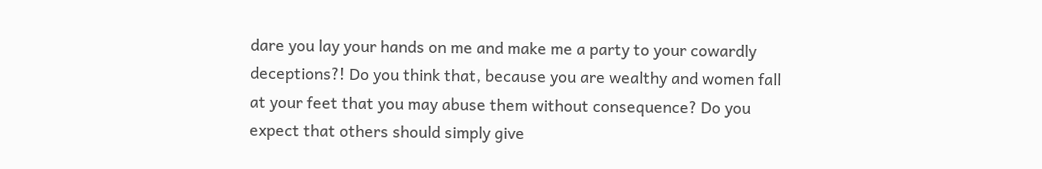dare you lay your hands on me and make me a party to your cowardly deceptions?! Do you think that, because you are wealthy and women fall at your feet that you may abuse them without consequence? Do you expect that others should simply give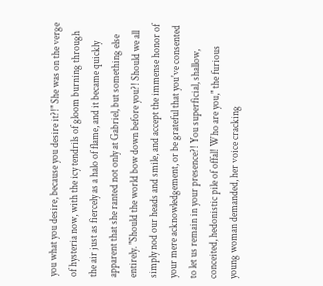you what you desire, because you desire it?!" She was on the verge of hysteria now, with the icy tendrils of gloom burning through the air just as fiercely as a halo of flame, and it became quickly apparent that she ranted not only at Gabriel, but something else entirely. "Should the world bow down before you?! Should we all simply nod our heads and smile, and accept the immense honor of your mere acknowledgement, or be grateful that you've consented to let us remain in your presence?! You superficial, shallow, conceited, hedonistic pile of offal! Who are you," the furious young woman demanded, her voice cracking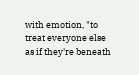with emotion, "to treat everyone else as if they're beneath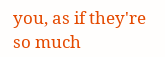you, as if they're so much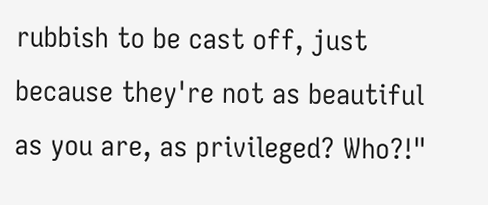rubbish to be cast off, just because they're not as beautiful as you are, as privileged? Who?!"